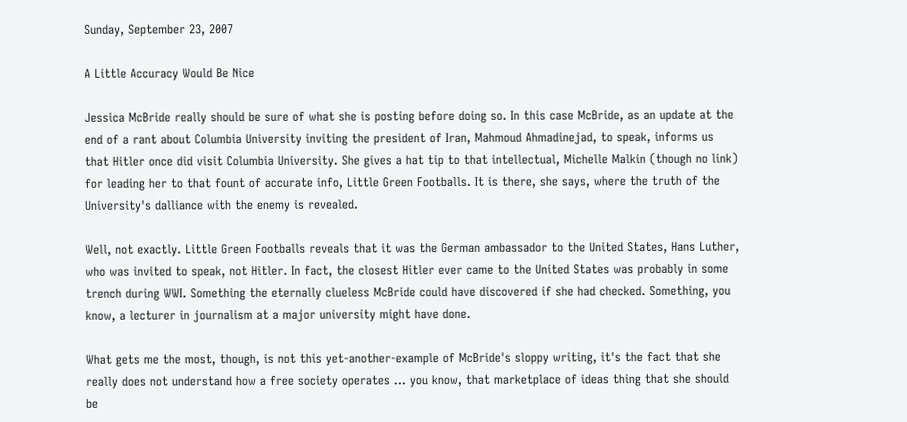Sunday, September 23, 2007

A Little Accuracy Would Be Nice

Jessica McBride really should be sure of what she is posting before doing so. In this case McBride, as an update at the end of a rant about Columbia University inviting the president of Iran, Mahmoud Ahmadinejad, to speak, informs us that Hitler once did visit Columbia University. She gives a hat tip to that intellectual, Michelle Malkin (though no link) for leading her to that fount of accurate info, Little Green Footballs. It is there, she says, where the truth of the University's dalliance with the enemy is revealed.

Well, not exactly. Little Green Footballs reveals that it was the German ambassador to the United States, Hans Luther, who was invited to speak, not Hitler. In fact, the closest Hitler ever came to the United States was probably in some trench during WWI. Something the eternally clueless McBride could have discovered if she had checked. Something, you know, a lecturer in journalism at a major university might have done.

What gets me the most, though, is not this yet-another-example of McBride's sloppy writing, it's the fact that she really does not understand how a free society operates ... you know, that marketplace of ideas thing that she should be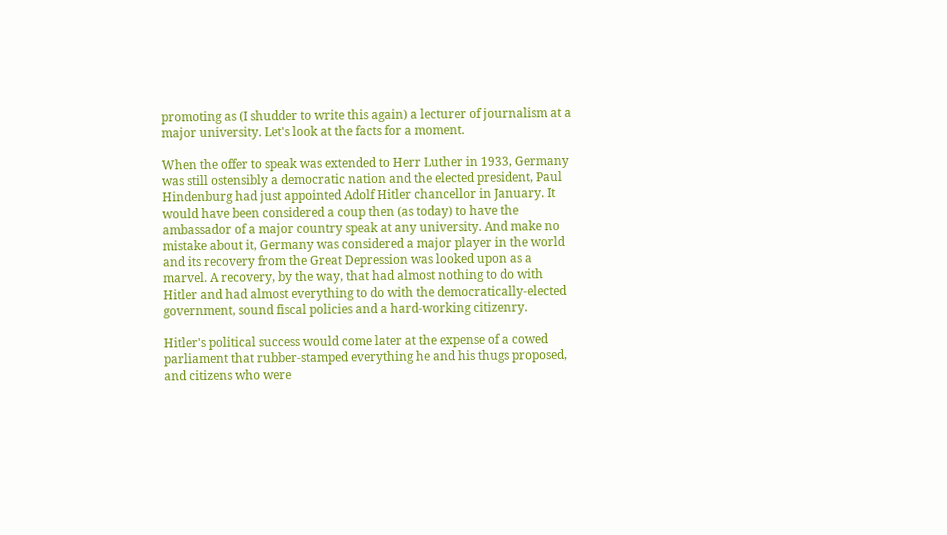promoting as (I shudder to write this again) a lecturer of journalism at a major university. Let's look at the facts for a moment.

When the offer to speak was extended to Herr Luther in 1933, Germany was still ostensibly a democratic nation and the elected president, Paul Hindenburg had just appointed Adolf Hitler chancellor in January. It would have been considered a coup then (as today) to have the ambassador of a major country speak at any university. And make no mistake about it, Germany was considered a major player in the world and its recovery from the Great Depression was looked upon as a marvel. A recovery, by the way, that had almost nothing to do with Hitler and had almost everything to do with the democratically-elected government, sound fiscal policies and a hard-working citizenry.

Hitler's political success would come later at the expense of a cowed parliament that rubber-stamped everything he and his thugs proposed, and citizens who were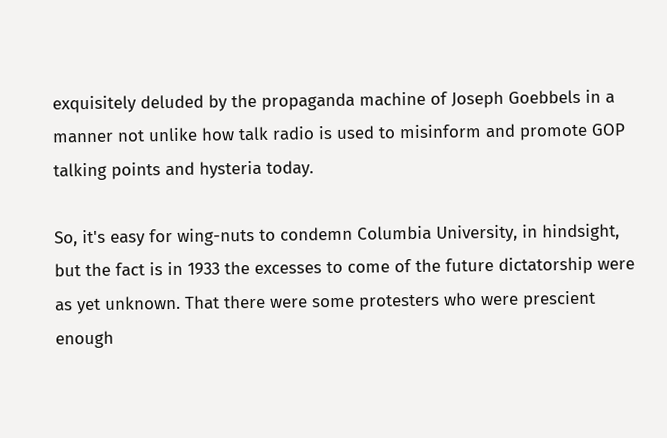exquisitely deluded by the propaganda machine of Joseph Goebbels in a manner not unlike how talk radio is used to misinform and promote GOP talking points and hysteria today.

So, it's easy for wing-nuts to condemn Columbia University, in hindsight, but the fact is in 1933 the excesses to come of the future dictatorship were as yet unknown. That there were some protesters who were prescient enough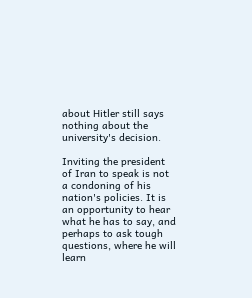about Hitler still says nothing about the university's decision.

Inviting the president of Iran to speak is not a condoning of his nation's policies. It is an opportunity to hear what he has to say, and perhaps to ask tough questions, where he will learn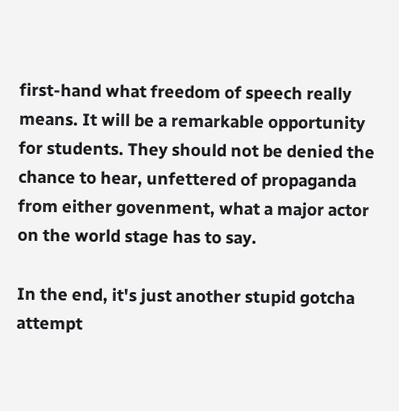first-hand what freedom of speech really means. It will be a remarkable opportunity for students. They should not be denied the chance to hear, unfettered of propaganda from either govenment, what a major actor on the world stage has to say.

In the end, it's just another stupid gotcha attempt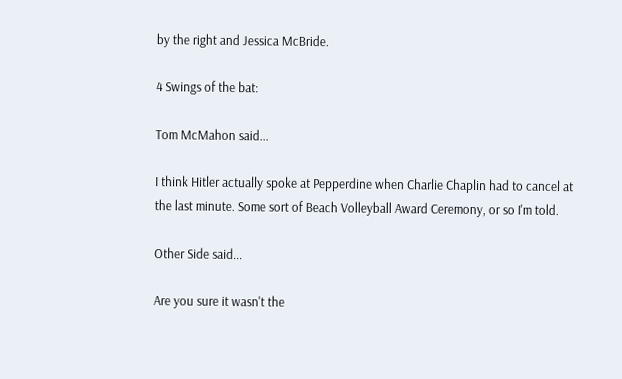by the right and Jessica McBride.

4 Swings of the bat:

Tom McMahon said...

I think Hitler actually spoke at Pepperdine when Charlie Chaplin had to cancel at the last minute. Some sort of Beach Volleyball Award Ceremony, or so I'm told.

Other Side said...

Are you sure it wasn't the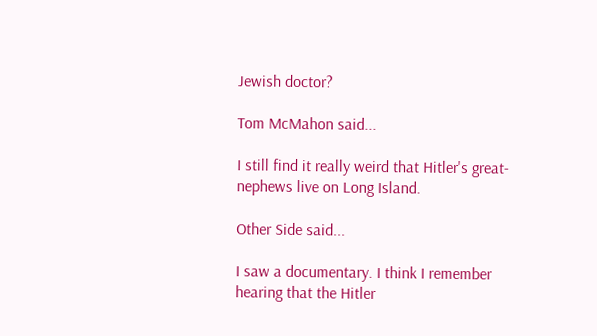Jewish doctor?

Tom McMahon said...

I still find it really weird that Hitler's great-nephews live on Long Island.

Other Side said...

I saw a documentary. I think I remember hearing that the Hitler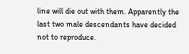line will die out with them. Apparently the last two male descendants have decided not to reproduce.